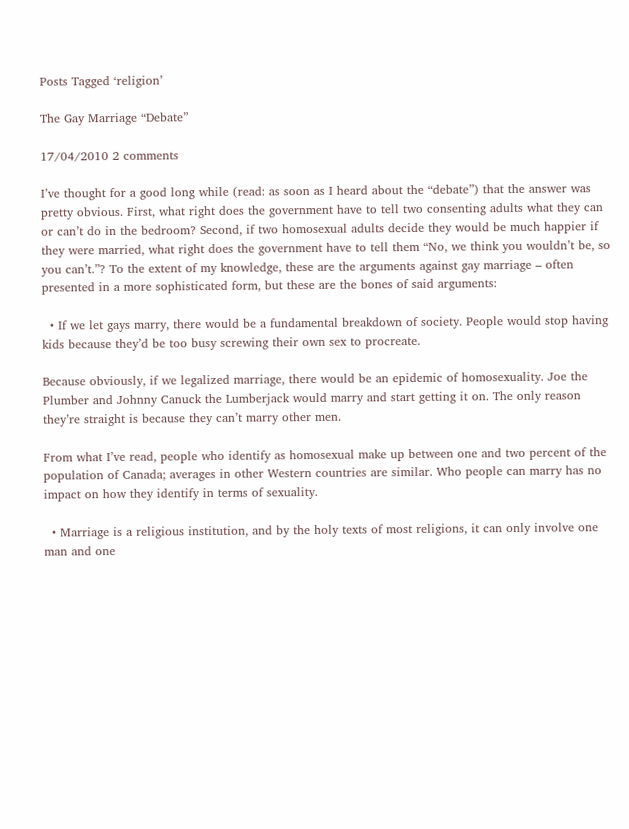Posts Tagged ‘religion’

The Gay Marriage “Debate”

17/04/2010 2 comments

I’ve thought for a good long while (read: as soon as I heard about the “debate”) that the answer was pretty obvious. First, what right does the government have to tell two consenting adults what they can or can’t do in the bedroom? Second, if two homosexual adults decide they would be much happier if they were married, what right does the government have to tell them “No, we think you wouldn’t be, so you can’t.”? To the extent of my knowledge, these are the arguments against gay marriage – often presented in a more sophisticated form, but these are the bones of said arguments:

  • If we let gays marry, there would be a fundamental breakdown of society. People would stop having kids because they’d be too busy screwing their own sex to procreate.

Because obviously, if we legalized marriage, there would be an epidemic of homosexuality. Joe the Plumber and Johnny Canuck the Lumberjack would marry and start getting it on. The only reason they’re straight is because they can’t marry other men.

From what I’ve read, people who identify as homosexual make up between one and two percent of the population of Canada; averages in other Western countries are similar. Who people can marry has no impact on how they identify in terms of sexuality.

  • Marriage is a religious institution, and by the holy texts of most religions, it can only involve one man and one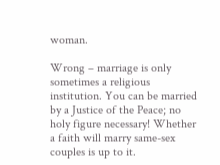woman.

Wrong – marriage is only sometimes a religious institution. You can be married by a Justice of the Peace; no holy figure necessary! Whether a faith will marry same-sex couples is up to it.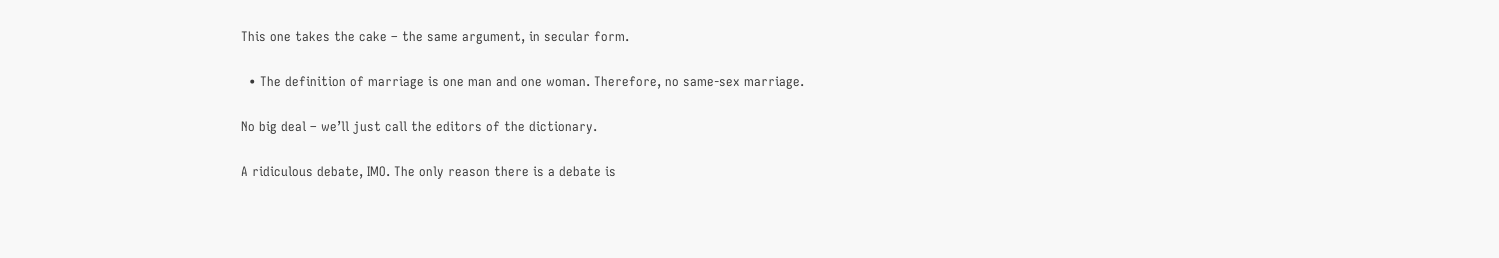This one takes the cake – the same argument, in secular form.

  • The definition of marriage is one man and one woman. Therefore, no same-sex marriage.

No big deal – we’ll just call the editors of the dictionary.

A ridiculous debate, IMO. The only reason there is a debate is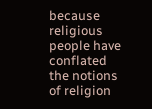because religious people have conflated the notions of religion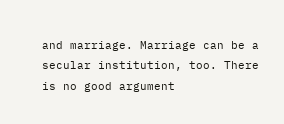and marriage. Marriage can be a secular institution, too. There is no good argument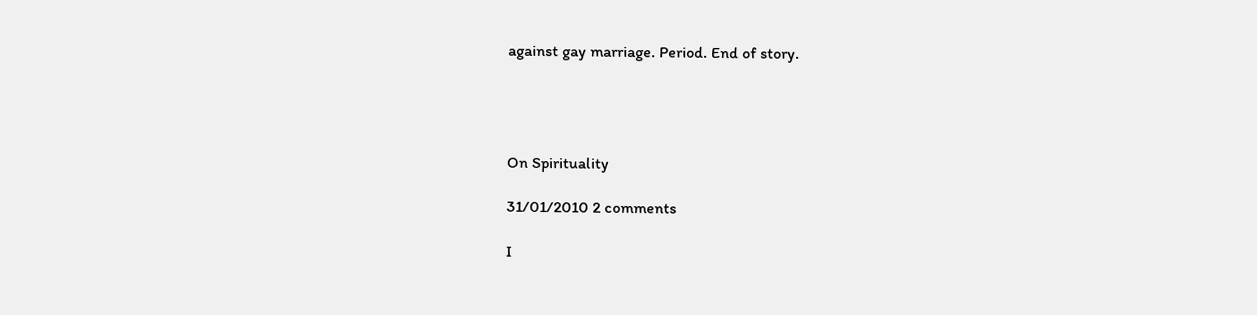against gay marriage. Period. End of story.




On Spirituality

31/01/2010 2 comments

I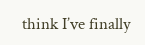think I’ve finally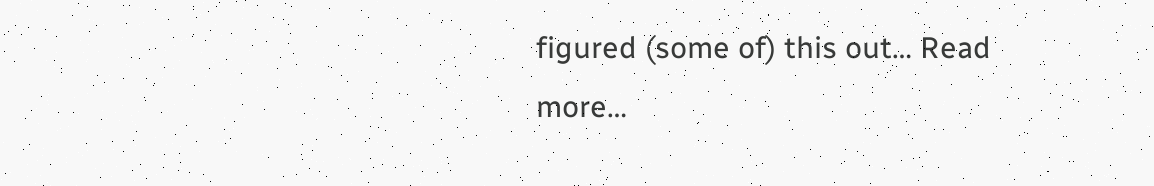figured (some of) this out… Read more…